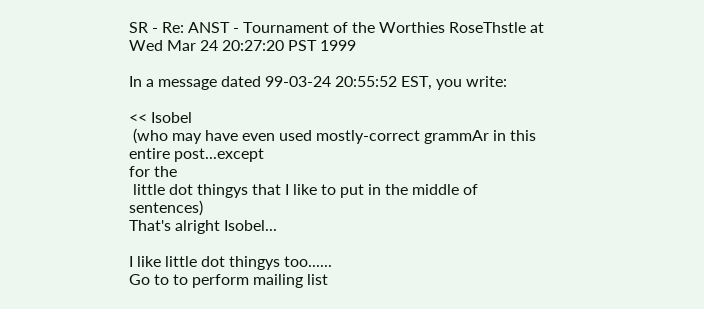SR - Re: ANST - Tournament of the Worthies RoseThstle at
Wed Mar 24 20:27:20 PST 1999

In a message dated 99-03-24 20:55:52 EST, you write:

<< Isobel
 (who may have even used mostly-correct grammAr in this entire post...except
for the
 little dot thingys that I like to put in the middle of sentences)
That's alright Isobel...

I like little dot thingys too......
Go to to perform mailing list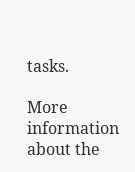tasks.

More information about the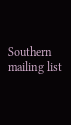Southern mailing list